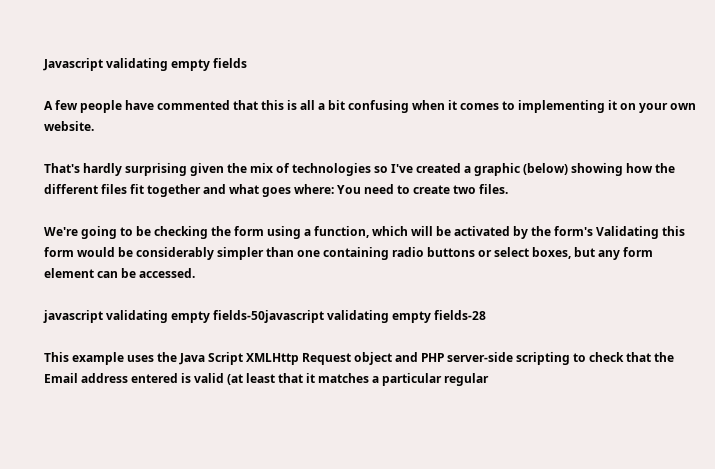Javascript validating empty fields

A few people have commented that this is all a bit confusing when it comes to implementing it on your own website.

That's hardly surprising given the mix of technologies so I've created a graphic (below) showing how the different files fit together and what goes where: You need to create two files.

We're going to be checking the form using a function, which will be activated by the form's Validating this form would be considerably simpler than one containing radio buttons or select boxes, but any form element can be accessed.

javascript validating empty fields-50javascript validating empty fields-28

This example uses the Java Script XMLHttp Request object and PHP server-side scripting to check that the Email address entered is valid (at least that it matches a particular regular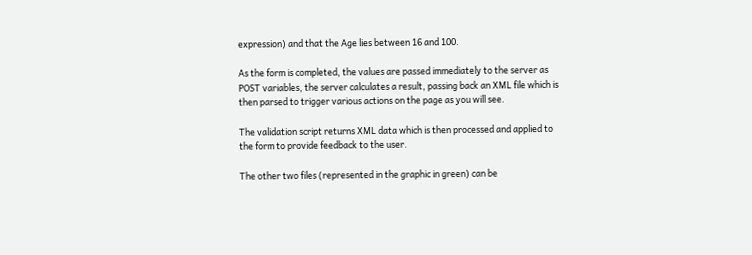expression) and that the Age lies between 16 and 100.

As the form is completed, the values are passed immediately to the server as POST variables, the server calculates a result, passing back an XML file which is then parsed to trigger various actions on the page as you will see.

The validation script returns XML data which is then processed and applied to the form to provide feedback to the user.

The other two files (represented in the graphic in green) can be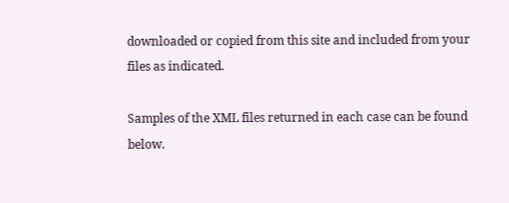downloaded or copied from this site and included from your files as indicated.

Samples of the XML files returned in each case can be found below.